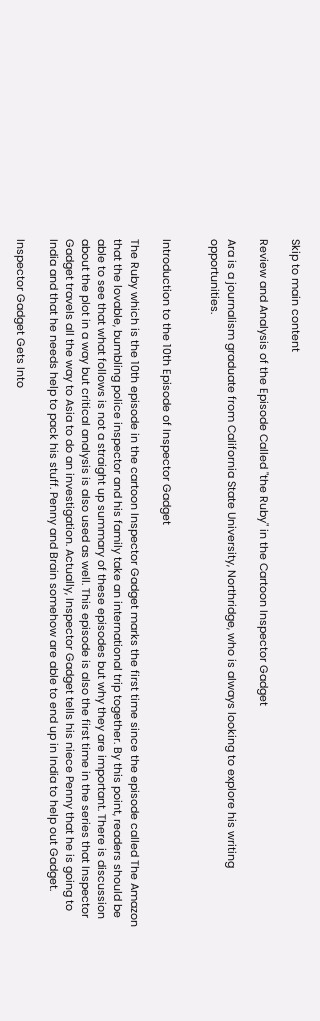Skip to main content

Review and Analysis of the Episode Called "the Ruby" in the Cartoon Inspector Gadget

Ara is a journalism graduate from California State University, Northridge, who is always looking to explore his writing opportunities.


Introduction to the 10th Episode of Inspector Gadget

The Ruby which is the 10th episode in the cartoon Inspector Gadget marks the first time since the episode called The Amazon that the lovable, bumbling police inspector and his family take an international trip together. By this point, readers should be able to see that what follows is not a straight up summary of these episodes but why they are important. There is discussion about the plot in a way but critical analysis is also used as well. This episode is also the first time in the series that Inspector Gadget travels all the way to Asia to do an investigation. Actually, Inspector Gadget tells his niece Penny that he is going to India and that he needs help to pack his stuff. Penny and Brain somehow are able to end up in India to help out Gadget.

Inspector Gadget Gets Into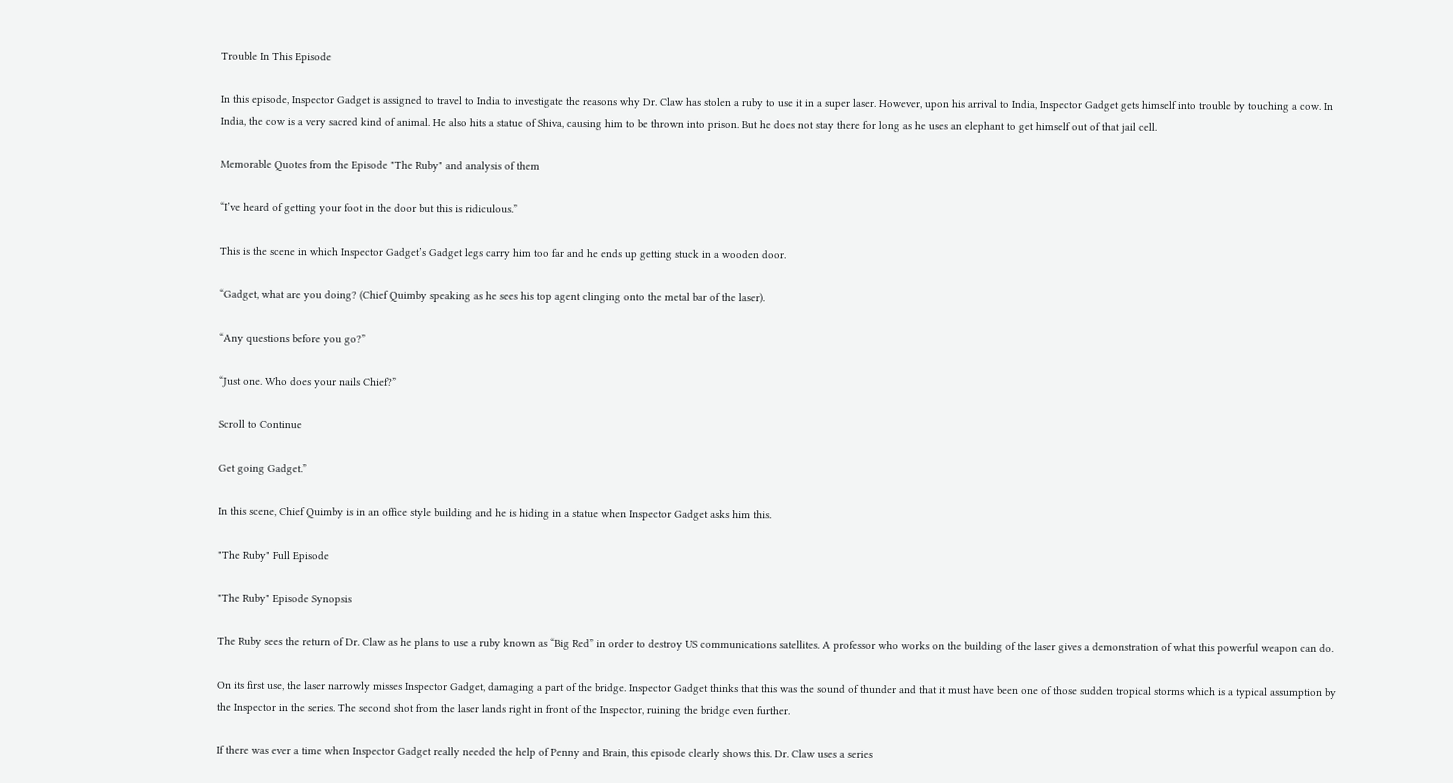Trouble In This Episode

In this episode, Inspector Gadget is assigned to travel to India to investigate the reasons why Dr. Claw has stolen a ruby to use it in a super laser. However, upon his arrival to India, Inspector Gadget gets himself into trouble by touching a cow. In India, the cow is a very sacred kind of animal. He also hits a statue of Shiva, causing him to be thrown into prison. But he does not stay there for long as he uses an elephant to get himself out of that jail cell.

Memorable Quotes from the Episode "The Ruby" and analysis of them

“I’ve heard of getting your foot in the door but this is ridiculous.”

This is the scene in which Inspector Gadget’s Gadget legs carry him too far and he ends up getting stuck in a wooden door.

“Gadget, what are you doing? (Chief Quimby speaking as he sees his top agent clinging onto the metal bar of the laser).

“Any questions before you go?”

“Just one. Who does your nails Chief?”

Scroll to Continue

Get going Gadget.”

In this scene, Chief Quimby is in an office style building and he is hiding in a statue when Inspector Gadget asks him this.

"The Ruby" Full Episode

"The Ruby" Episode Synopsis

The Ruby sees the return of Dr. Claw as he plans to use a ruby known as “Big Red” in order to destroy US communications satellites. A professor who works on the building of the laser gives a demonstration of what this powerful weapon can do.

On its first use, the laser narrowly misses Inspector Gadget, damaging a part of the bridge. Inspector Gadget thinks that this was the sound of thunder and that it must have been one of those sudden tropical storms which is a typical assumption by the Inspector in the series. The second shot from the laser lands right in front of the Inspector, ruining the bridge even further.

If there was ever a time when Inspector Gadget really needed the help of Penny and Brain, this episode clearly shows this. Dr. Claw uses a series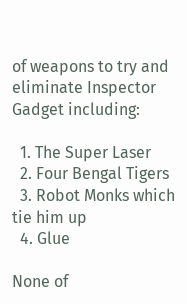of weapons to try and eliminate Inspector Gadget including:

  1. The Super Laser
  2. Four Bengal Tigers
  3. Robot Monks which tie him up
  4. Glue

None of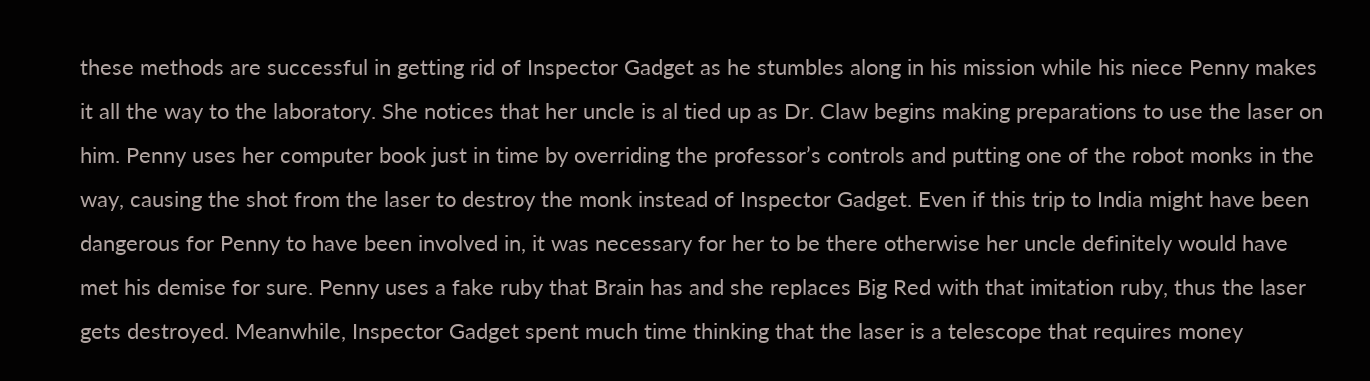these methods are successful in getting rid of Inspector Gadget as he stumbles along in his mission while his niece Penny makes it all the way to the laboratory. She notices that her uncle is al tied up as Dr. Claw begins making preparations to use the laser on him. Penny uses her computer book just in time by overriding the professor’s controls and putting one of the robot monks in the way, causing the shot from the laser to destroy the monk instead of Inspector Gadget. Even if this trip to India might have been dangerous for Penny to have been involved in, it was necessary for her to be there otherwise her uncle definitely would have met his demise for sure. Penny uses a fake ruby that Brain has and she replaces Big Red with that imitation ruby, thus the laser gets destroyed. Meanwhile, Inspector Gadget spent much time thinking that the laser is a telescope that requires money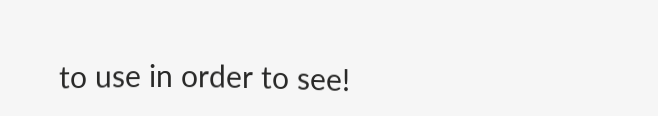to use in order to see!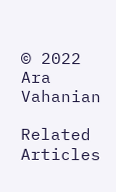© 2022 Ara Vahanian

Related Articles